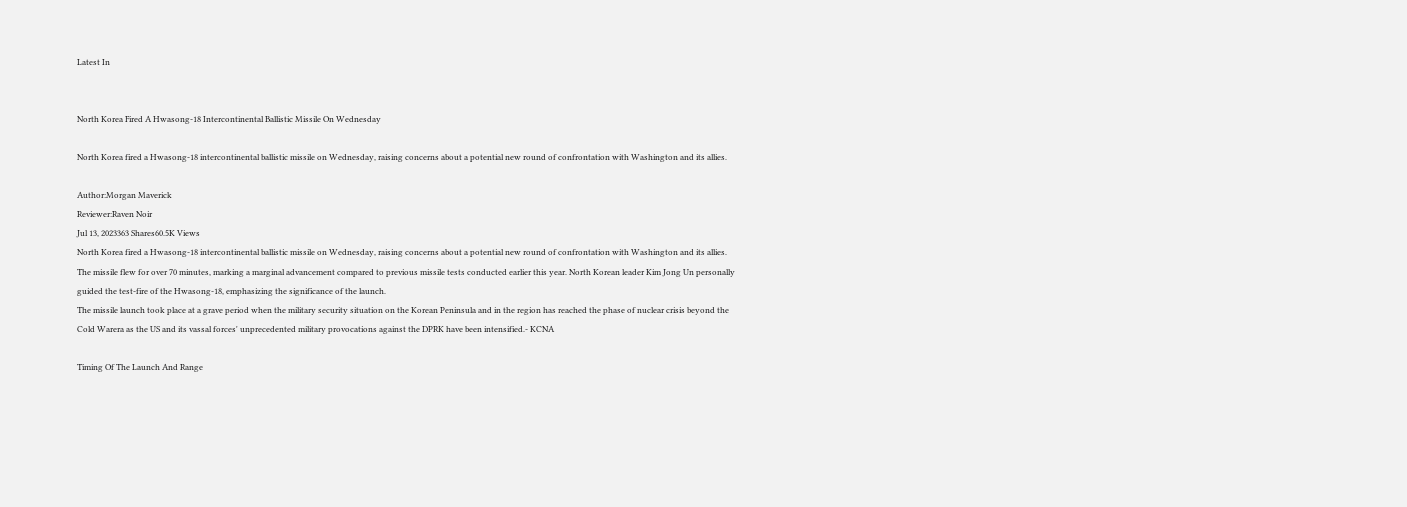Latest In


North Korea Fired A Hwasong-18 Intercontinental Ballistic Missile On Wednesday

North Korea fired a Hwasong-18 intercontinental ballistic missile on Wednesday, raising concerns about a potential new round of confrontation with Washington and its allies.

Author:Morgan Maverick
Reviewer:Raven Noir
Jul 13, 2023363 Shares60.5K Views
North Korea fired a Hwasong-18 intercontinental ballistic missile on Wednesday, raising concerns about a potential new round of confrontation with Washington and its allies.
The missile flew for over 70 minutes, marking a marginal advancement compared to previous missile tests conducted earlier this year. North Korean leader Kim Jong Un personally guided the test-fire of the Hwasong-18, emphasizing the significance of the launch.
The missile launch took place at a grave period when the military security situation on the Korean Peninsula and in the region has reached the phase of nuclear crisis beyond the Cold Warera as the US and its vassal forces' unprecedented military provocations against the DPRK have been intensified.- KCNA

Timing Of The Launch And Range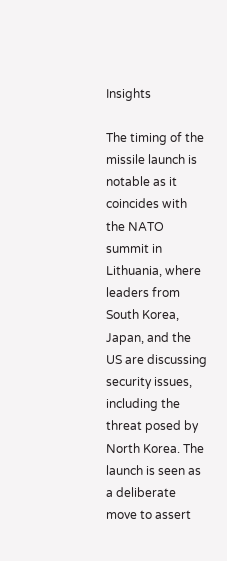Insights

The timing of the missile launch is notable as it coincides with the NATO summit in Lithuania, where leaders from South Korea, Japan, and the US are discussing security issues, including the threat posed by North Korea. The launch is seen as a deliberate move to assert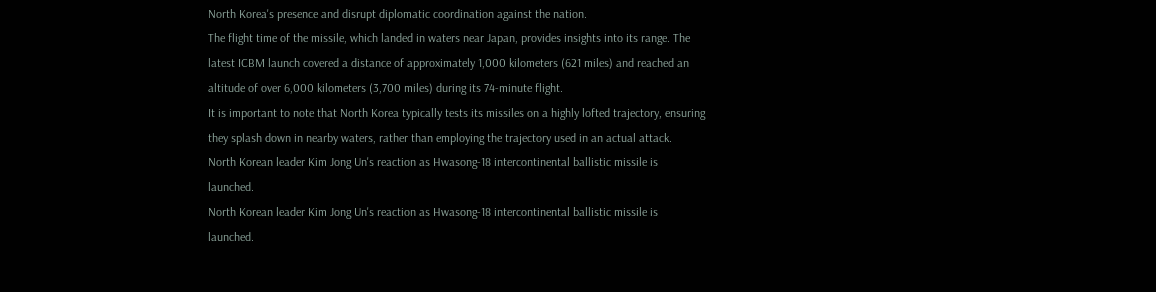North Korea's presence and disrupt diplomatic coordination against the nation.
The flight time of the missile, which landed in waters near Japan, provides insights into its range. The latest ICBM launch covered a distance of approximately 1,000 kilometers (621 miles) and reached an altitude of over 6,000 kilometers (3,700 miles) during its 74-minute flight.
It is important to note that North Korea typically tests its missiles on a highly lofted trajectory, ensuring they splash down in nearby waters, rather than employing the trajectory used in an actual attack.
North Korean leader Kim Jong Un's reaction as Hwasong-18 intercontinental ballistic missile is launched.
North Korean leader Kim Jong Un's reaction as Hwasong-18 intercontinental ballistic missile is launched.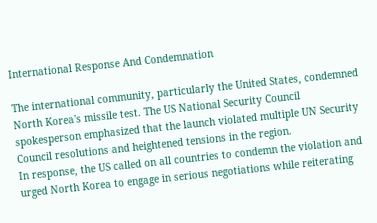International Response And Condemnation

The international community, particularly the United States, condemned North Korea's missile test. The US National Security Council spokesperson emphasized that the launch violated multiple UN Security Council resolutions and heightened tensions in the region.
In response, the US called on all countries to condemn the violation and urged North Korea to engage in serious negotiations while reiterating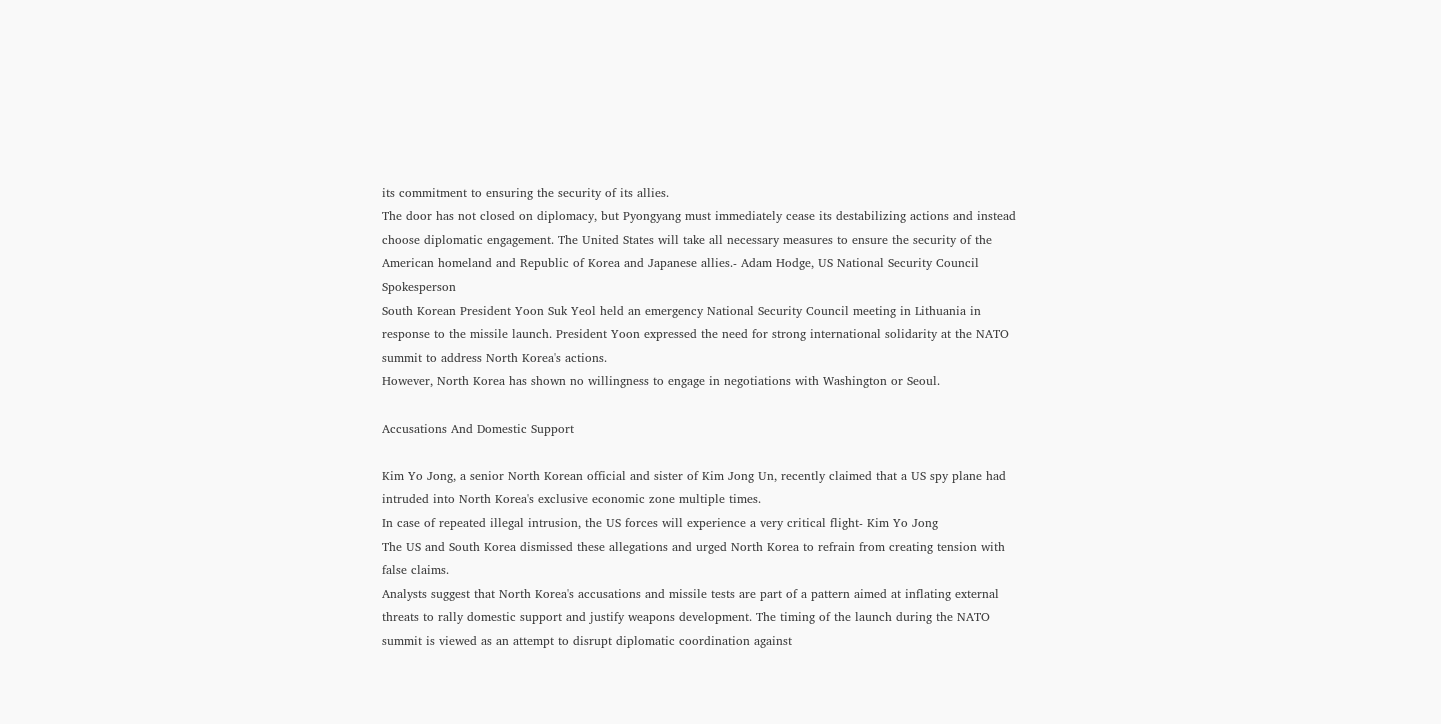its commitment to ensuring the security of its allies.
The door has not closed on diplomacy, but Pyongyang must immediately cease its destabilizing actions and instead choose diplomatic engagement. The United States will take all necessary measures to ensure the security of the American homeland and Republic of Korea and Japanese allies.- Adam Hodge, US National Security Council Spokesperson
South Korean President Yoon Suk Yeol held an emergency National Security Council meeting in Lithuania in response to the missile launch. President Yoon expressed the need for strong international solidarity at the NATO summit to address North Korea's actions.
However, North Korea has shown no willingness to engage in negotiations with Washington or Seoul.

Accusations And Domestic Support

Kim Yo Jong, a senior North Korean official and sister of Kim Jong Un, recently claimed that a US spy plane had intruded into North Korea's exclusive economic zone multiple times.
In case of repeated illegal intrusion, the US forces will experience a very critical flight- Kim Yo Jong
The US and South Korea dismissed these allegations and urged North Korea to refrain from creating tension with false claims.
Analysts suggest that North Korea's accusations and missile tests are part of a pattern aimed at inflating external threats to rally domestic support and justify weapons development. The timing of the launch during the NATO summit is viewed as an attempt to disrupt diplomatic coordination against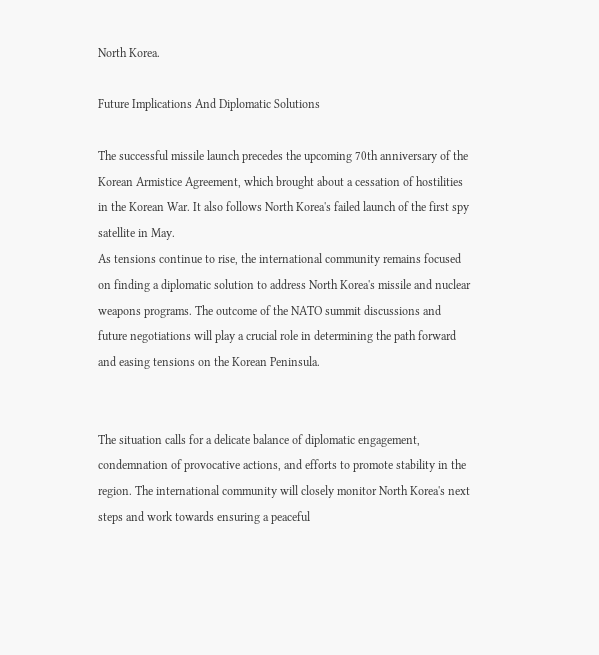North Korea.

Future Implications And Diplomatic Solutions

The successful missile launch precedes the upcoming 70th anniversary of the Korean Armistice Agreement, which brought about a cessation of hostilities in the Korean War. It also follows North Korea's failed launch of the first spy satellite in May.
As tensions continue to rise, the international community remains focused on finding a diplomatic solution to address North Korea's missile and nuclear weapons programs. The outcome of the NATO summit discussions and future negotiations will play a crucial role in determining the path forward and easing tensions on the Korean Peninsula.


The situation calls for a delicate balance of diplomatic engagement, condemnation of provocative actions, and efforts to promote stability in the region. The international community will closely monitor North Korea's next steps and work towards ensuring a peaceful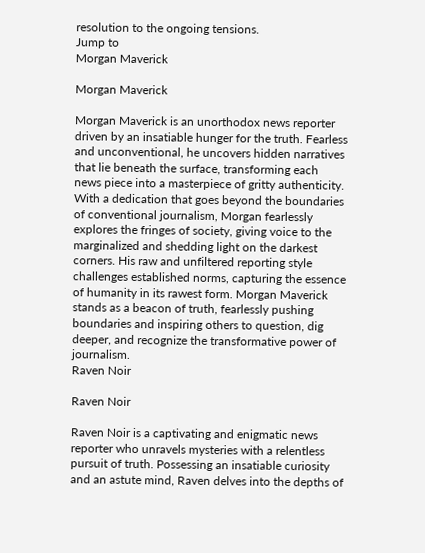resolution to the ongoing tensions.
Jump to
Morgan Maverick

Morgan Maverick

Morgan Maverick is an unorthodox news reporter driven by an insatiable hunger for the truth. Fearless and unconventional, he uncovers hidden narratives that lie beneath the surface, transforming each news piece into a masterpiece of gritty authenticity. With a dedication that goes beyond the boundaries of conventional journalism, Morgan fearlessly explores the fringes of society, giving voice to the marginalized and shedding light on the darkest corners. His raw and unfiltered reporting style challenges established norms, capturing the essence of humanity in its rawest form. Morgan Maverick stands as a beacon of truth, fearlessly pushing boundaries and inspiring others to question, dig deeper, and recognize the transformative power of journalism.
Raven Noir

Raven Noir

Raven Noir is a captivating and enigmatic news reporter who unravels mysteries with a relentless pursuit of truth. Possessing an insatiable curiosity and an astute mind, Raven delves into the depths of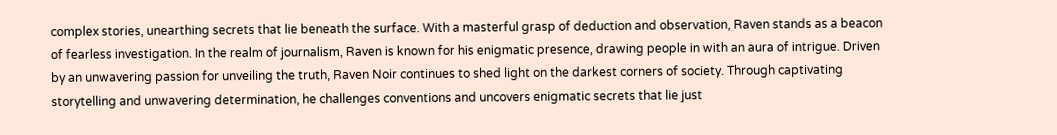complex stories, unearthing secrets that lie beneath the surface. With a masterful grasp of deduction and observation, Raven stands as a beacon of fearless investigation. In the realm of journalism, Raven is known for his enigmatic presence, drawing people in with an aura of intrigue. Driven by an unwavering passion for unveiling the truth, Raven Noir continues to shed light on the darkest corners of society. Through captivating storytelling and unwavering determination, he challenges conventions and uncovers enigmatic secrets that lie just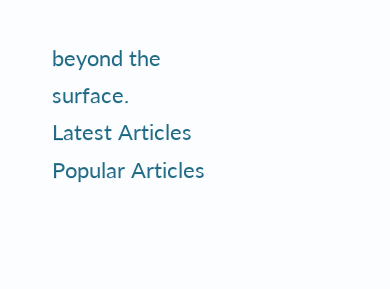beyond the surface.
Latest Articles
Popular Articles